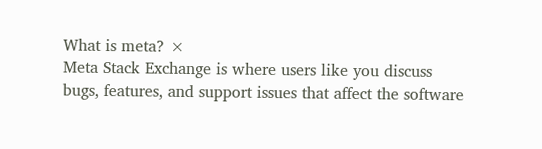What is meta? ×
Meta Stack Exchange is where users like you discuss bugs, features, and support issues that affect the software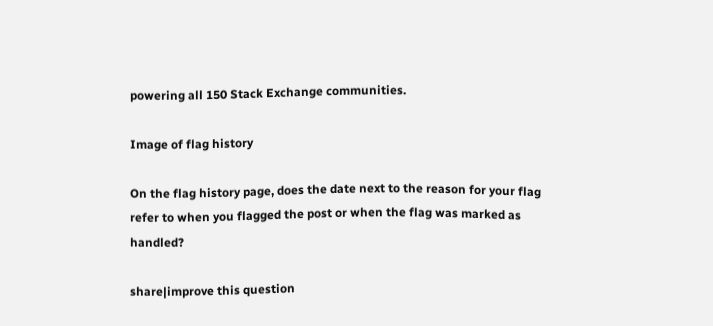powering all 150 Stack Exchange communities.

Image of flag history

On the flag history page, does the date next to the reason for your flag refer to when you flagged the post or when the flag was marked as handled?

share|improve this question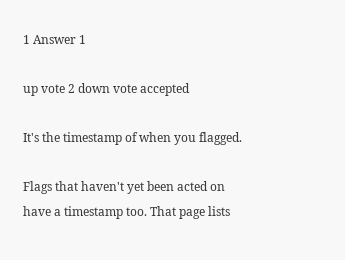1 Answer 1

up vote 2 down vote accepted

It's the timestamp of when you flagged.

Flags that haven't yet been acted on have a timestamp too. That page lists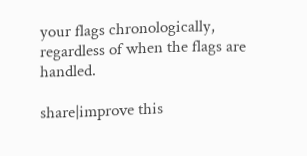your flags chronologically, regardless of when the flags are handled.

share|improve this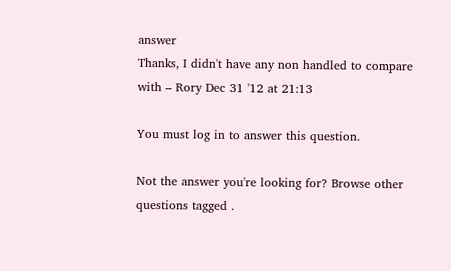answer
Thanks, I didn't have any non handled to compare with – Rory Dec 31 '12 at 21:13

You must log in to answer this question.

Not the answer you're looking for? Browse other questions tagged .